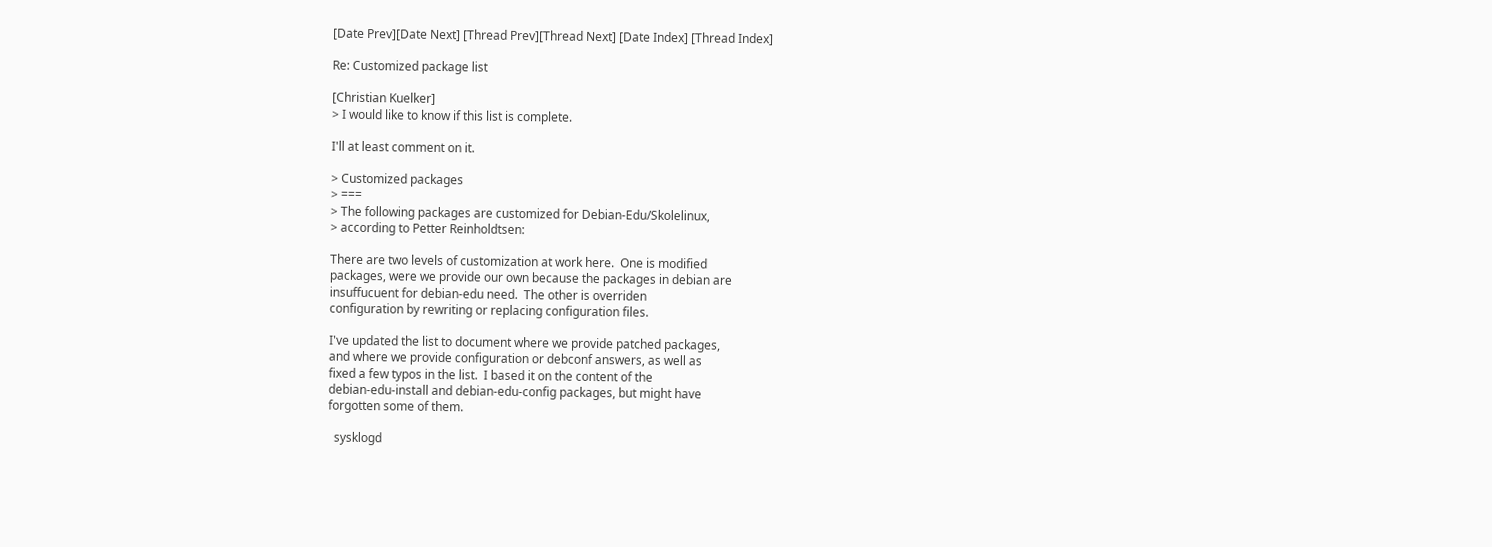[Date Prev][Date Next] [Thread Prev][Thread Next] [Date Index] [Thread Index]

Re: Customized package list

[Christian Kuelker]
> I would like to know if this list is complete.

I'll at least comment on it.

> Customized packages
> ===
> The following packages are customized for Debian-Edu/Skolelinux,
> according to Petter Reinholdtsen:

There are two levels of customization at work here.  One is modified
packages, were we provide our own because the packages in debian are
insuffucuent for debian-edu need.  The other is overriden
configuration by rewriting or replacing configuration files.

I've updated the list to document where we provide patched packages,
and where we provide configuration or debconf answers, as well as
fixed a few typos in the list.  I based it on the content of the
debian-edu-install and debian-edu-config packages, but might have
forgotten some of them.

  sysklogd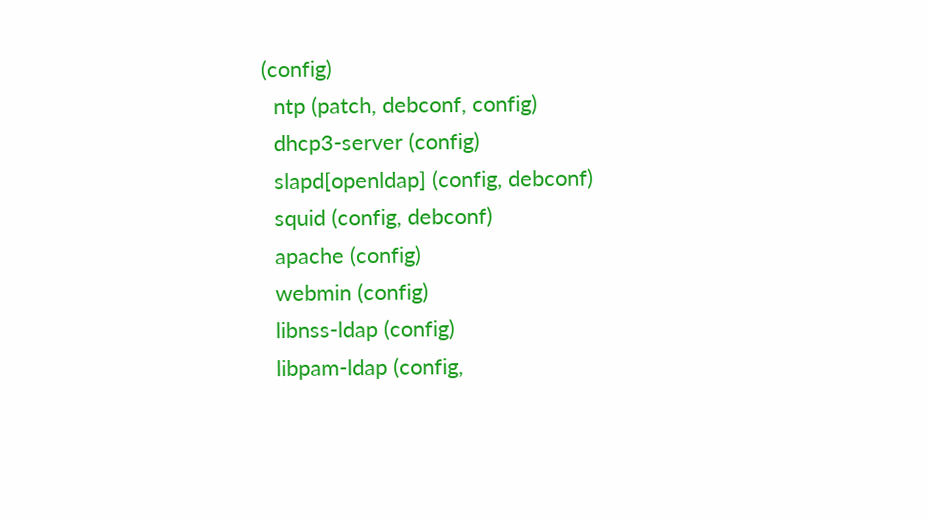(config)
  ntp (patch, debconf, config)
  dhcp3-server (config)
  slapd[openldap] (config, debconf)
  squid (config, debconf)
  apache (config)
  webmin (config)
  libnss-ldap (config)
  libpam-ldap (config,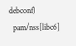debconf)
  pam/nss[libc6]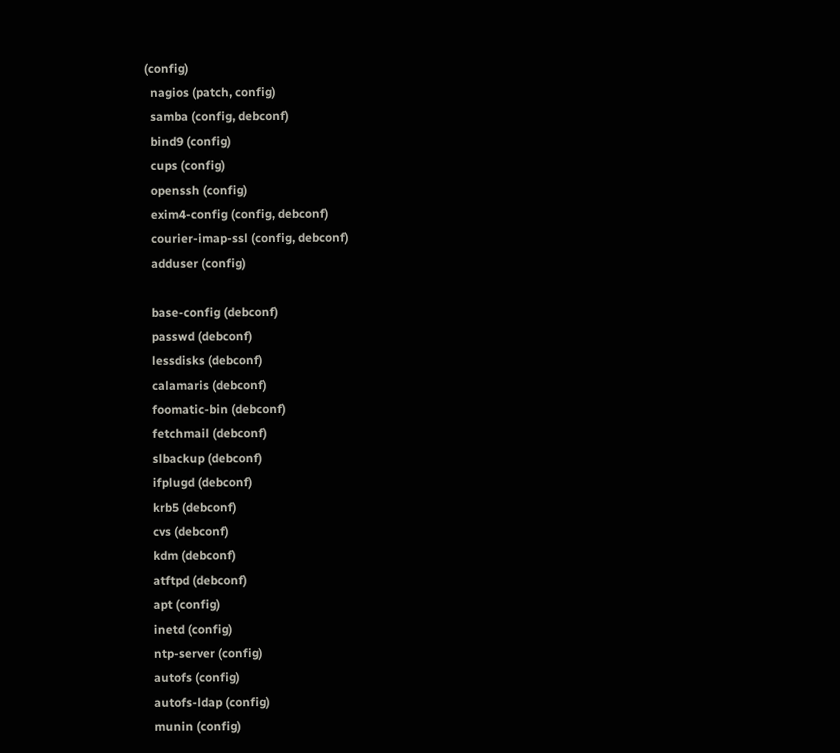(config)
  nagios (patch, config)
  samba (config, debconf)
  bind9 (config)
  cups (config)
  openssh (config)
  exim4-config (config, debconf)
  courier-imap-ssl (config, debconf)
  adduser (config)

  base-config (debconf)
  passwd (debconf)
  lessdisks (debconf)
  calamaris (debconf)
  foomatic-bin (debconf)
  fetchmail (debconf)
  slbackup (debconf)
  ifplugd (debconf)
  krb5 (debconf)
  cvs (debconf)
  kdm (debconf)
  atftpd (debconf)
  apt (config)
  inetd (config)
  ntp-server (config)
  autofs (config)
  autofs-ldap (config)
  munin (config)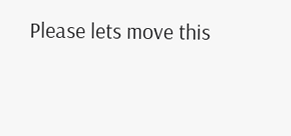Please lets move this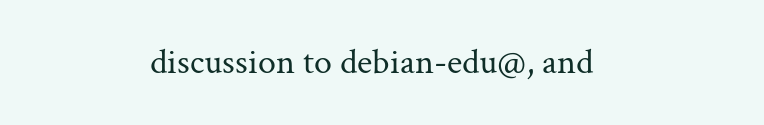discussion to debian-edu@, and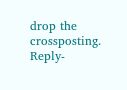drop the
crossposting.  Reply-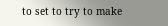to set to try to make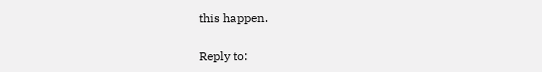this happen.

Reply to: